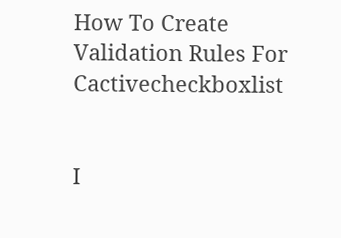How To Create Validation Rules For Cactivecheckboxlist


I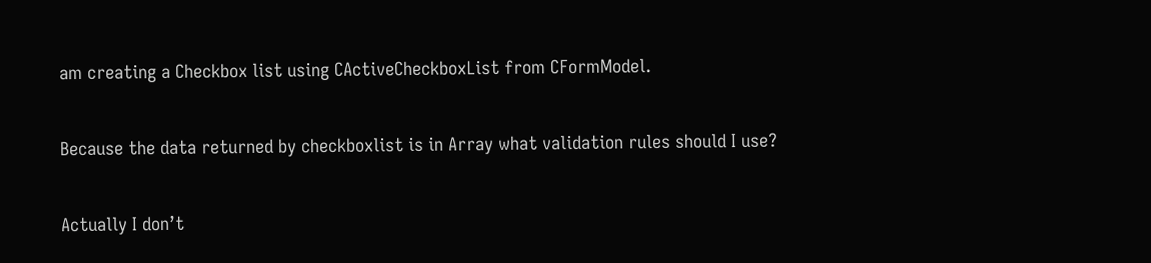am creating a Checkbox list using CActiveCheckboxList from CFormModel.

Because the data returned by checkboxlist is in Array what validation rules should I use?

Actually I don’t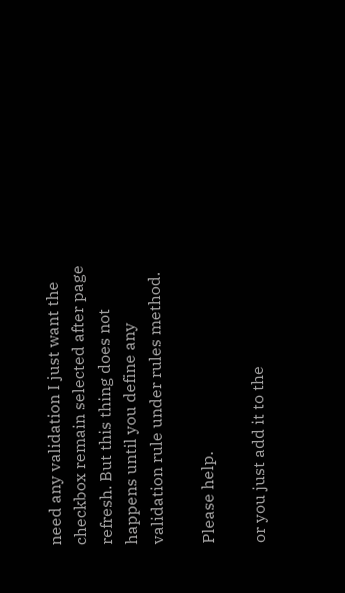need any validation I just want the checkbox remain selected after page refresh. But this thing does not happens until you define any validation rule under rules method.

Please help.

or you just add it to the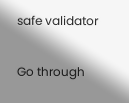safe validator


Go through